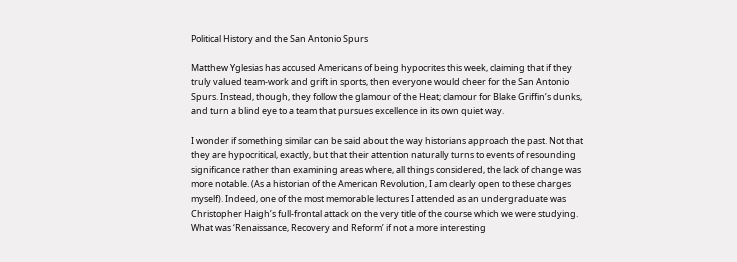Political History and the San Antonio Spurs

Matthew Yglesias has accused Americans of being hypocrites this week, claiming that if they truly valued team-work and grift in sports, then everyone would cheer for the San Antonio Spurs. Instead, though, they follow the glamour of the Heat; clamour for Blake Griffin’s dunks, and turn a blind eye to a team that pursues excellence in its own quiet way.

I wonder if something similar can be said about the way historians approach the past. Not that they are hypocritical, exactly, but that their attention naturally turns to events of resounding significance rather than examining areas where, all things considered, the lack of change was more notable. (As a historian of the American Revolution, I am clearly open to these charges myself). Indeed, one of the most memorable lectures I attended as an undergraduate was Christopher Haigh’s full-frontal attack on the very title of the course which we were studying. What was ‘Renaissance, Recovery and Reform’ if not a more interesting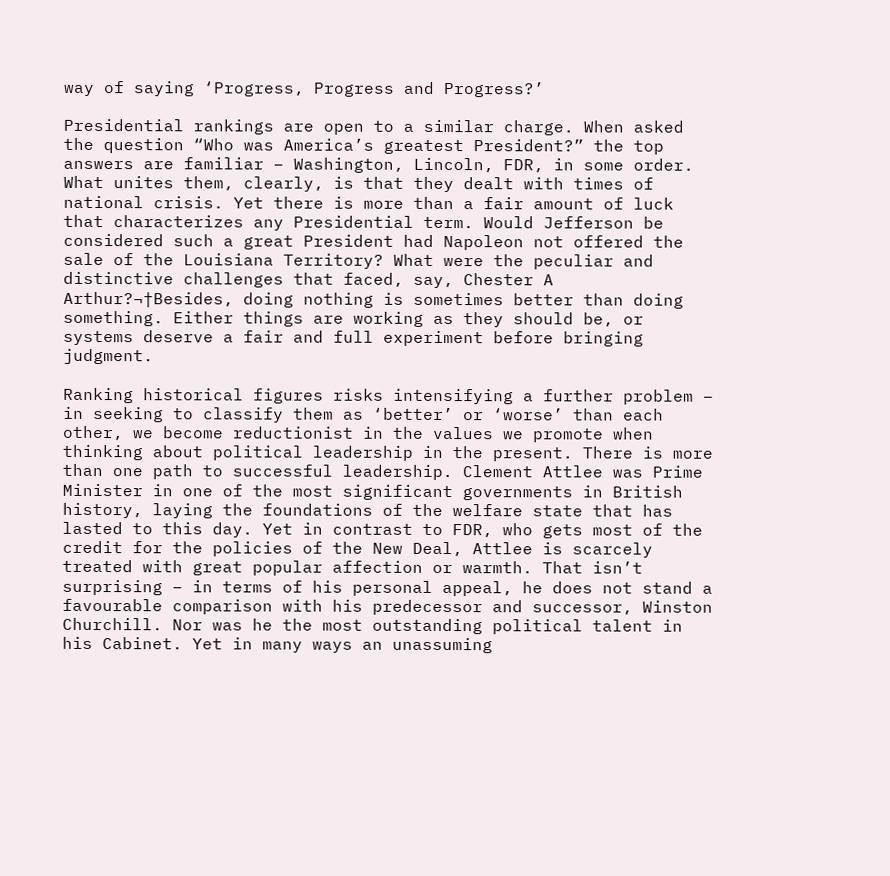way of saying ‘Progress, Progress and Progress?’

Presidential rankings are open to a similar charge. When asked the question “Who was America’s greatest President?” the top answers are familiar – Washington, Lincoln, FDR, in some order. What unites them, clearly, is that they dealt with times of national crisis. Yet there is more than a fair amount of luck that characterizes any Presidential term. Would Jefferson be considered such a great President had Napoleon not offered the sale of the Louisiana Territory? What were the peculiar and distinctive challenges that faced, say, Chester A Arthur?¬†Besides, doing nothing is sometimes better than doing something. Either things are working as they should be, or systems deserve a fair and full experiment before bringing judgment.

Ranking historical figures risks intensifying a further problem – in seeking to classify them as ‘better’ or ‘worse’ than each other, we become reductionist in the values we promote when thinking about political leadership in the present. There is more than one path to successful leadership. Clement Attlee was Prime Minister in one of the most significant governments in British history, laying the foundations of the welfare state that has lasted to this day. Yet in contrast to FDR, who gets most of the credit for the policies of the New Deal, Attlee is scarcely treated with great popular affection or warmth. That isn’t surprising – in terms of his personal appeal, he does not stand a favourable comparison with his predecessor and successor, Winston Churchill. Nor was he the most outstanding political talent in his Cabinet. Yet in many ways an unassuming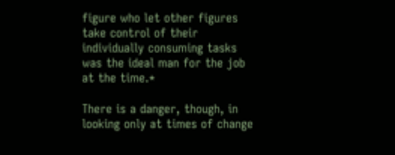figure who let other figures take control of their individually consuming tasks was the ideal man for the job at the time.*

There is a danger, though, in looking only at times of change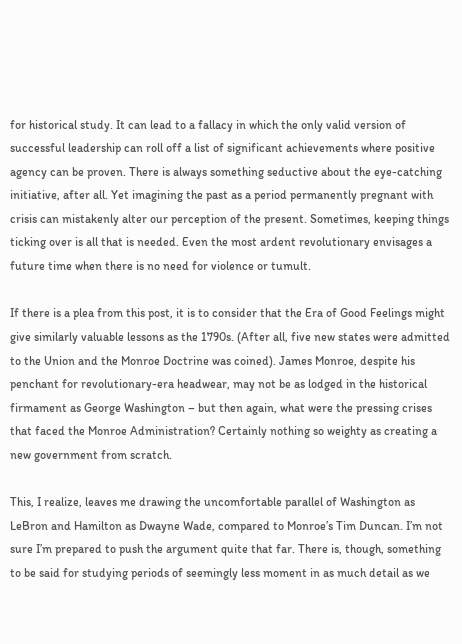for historical study. It can lead to a fallacy in which the only valid version of successful leadership can roll off a list of significant achievements where positive agency can be proven. There is always something seductive about the eye-catching initiative, after all. Yet imagining the past as a period permanently pregnant with crisis can mistakenly alter our perception of the present. Sometimes, keeping things ticking over is all that is needed. Even the most ardent revolutionary envisages a future time when there is no need for violence or tumult.

If there is a plea from this post, it is to consider that the Era of Good Feelings might give similarly valuable lessons as the 1790s. (After all, five new states were admitted to the Union and the Monroe Doctrine was coined). James Monroe, despite his penchant for revolutionary-era headwear, may not be as lodged in the historical firmament as George Washington – but then again, what were the pressing crises that faced the Monroe Administration? Certainly nothing so weighty as creating a new government from scratch.

This, I realize, leaves me drawing the uncomfortable parallel of Washington as LeBron and Hamilton as Dwayne Wade, compared to Monroe’s Tim Duncan. I’m not sure I’m prepared to push the argument quite that far. There is, though, something to be said for studying periods of seemingly less moment in as much detail as we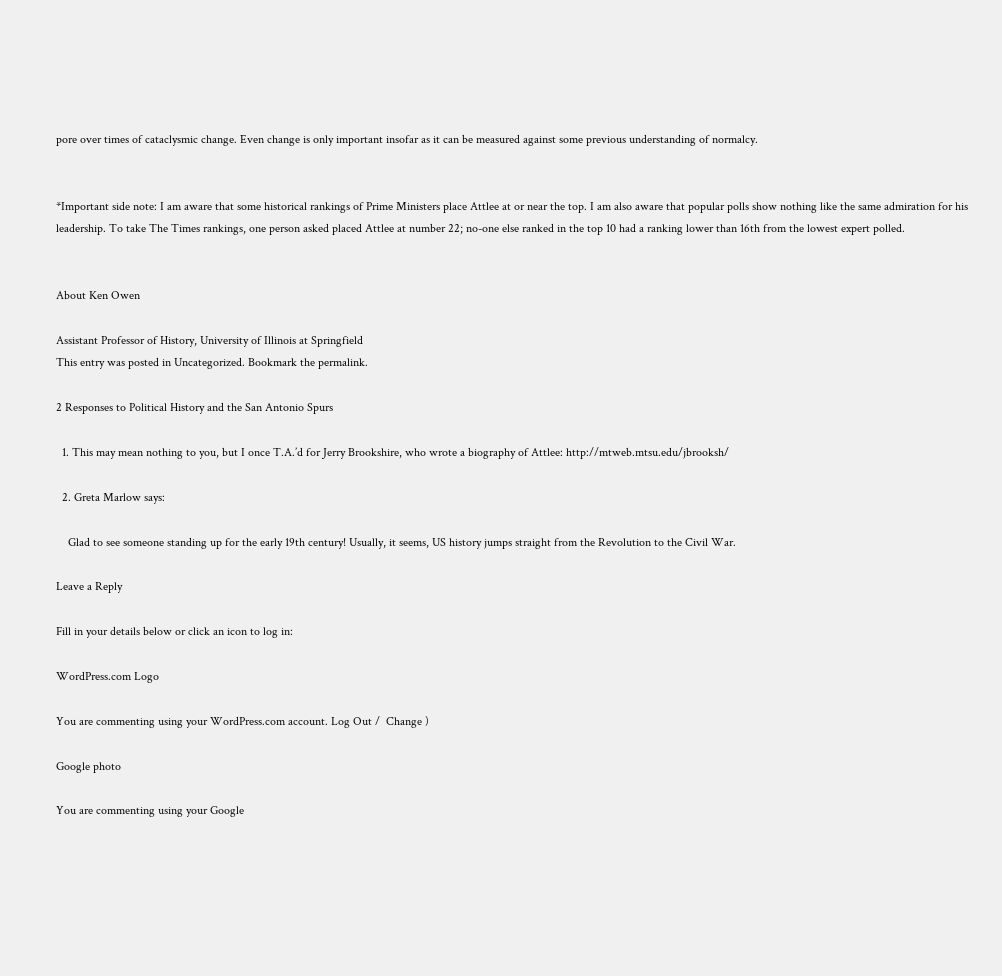pore over times of cataclysmic change. Even change is only important insofar as it can be measured against some previous understanding of normalcy.


*Important side note: I am aware that some historical rankings of Prime Ministers place Attlee at or near the top. I am also aware that popular polls show nothing like the same admiration for his leadership. To take The Times rankings, one person asked placed Attlee at number 22; no-one else ranked in the top 10 had a ranking lower than 16th from the lowest expert polled.


About Ken Owen

Assistant Professor of History, University of Illinois at Springfield
This entry was posted in Uncategorized. Bookmark the permalink.

2 Responses to Political History and the San Antonio Spurs

  1. This may mean nothing to you, but I once T.A.’d for Jerry Brookshire, who wrote a biography of Attlee: http://mtweb.mtsu.edu/jbrooksh/

  2. Greta Marlow says:

    Glad to see someone standing up for the early 19th century! Usually, it seems, US history jumps straight from the Revolution to the Civil War.

Leave a Reply

Fill in your details below or click an icon to log in:

WordPress.com Logo

You are commenting using your WordPress.com account. Log Out /  Change )

Google photo

You are commenting using your Google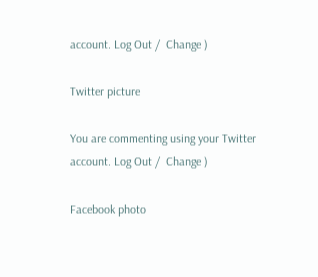account. Log Out /  Change )

Twitter picture

You are commenting using your Twitter account. Log Out /  Change )

Facebook photo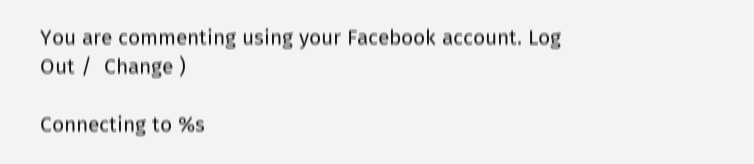You are commenting using your Facebook account. Log Out /  Change )

Connecting to %s